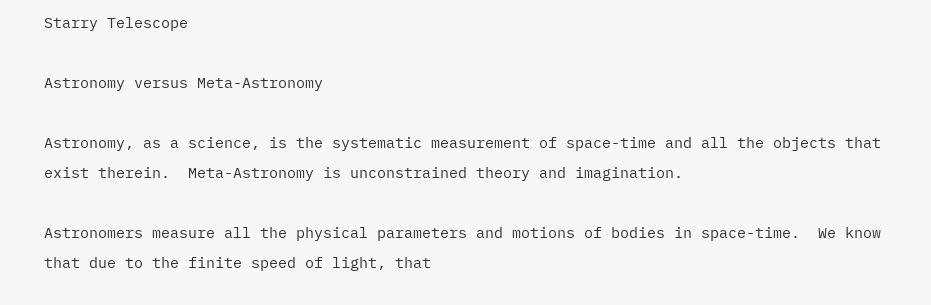Starry Telescope

Astronomy versus Meta-Astronomy

Astronomy, as a science, is the systematic measurement of space-time and all the objects that exist therein.  Meta-Astronomy is unconstrained theory and imagination.

Astronomers measure all the physical parameters and motions of bodies in space-time.  We know that due to the finite speed of light, that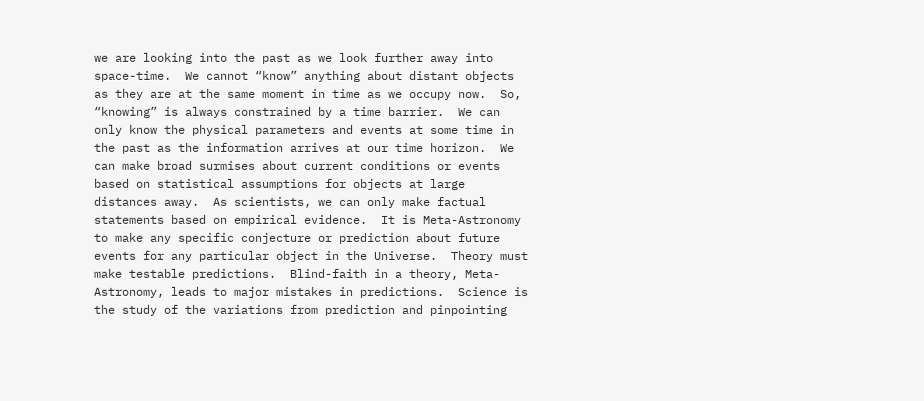we are looking into the past as we look further away into space-time.  We cannot “know” anything about distant objects as they are at the same moment in time as we occupy now.  So, “knowing” is always constrained by a time barrier.  We can only know the physical parameters and events at some time in the past as the information arrives at our time horizon.  We can make broad surmises about current conditions or events based on statistical assumptions for objects at large distances away.  As scientists, we can only make factual statements based on empirical evidence.  It is Meta-Astronomy to make any specific conjecture or prediction about future events for any particular object in the Universe.  Theory must make testable predictions.  Blind-faith in a theory, Meta-Astronomy, leads to major mistakes in predictions.  Science is the study of the variations from prediction and pinpointing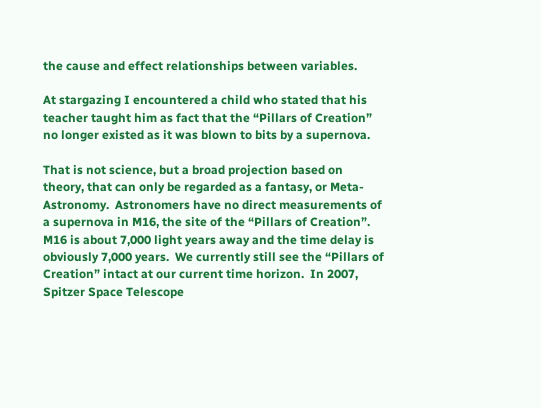the cause and effect relationships between variables.

At stargazing I encountered a child who stated that his teacher taught him as fact that the “Pillars of Creation” no longer existed as it was blown to bits by a supernova.

That is not science, but a broad projection based on theory, that can only be regarded as a fantasy, or Meta-Astronomy.  Astronomers have no direct measurements of a supernova in M16, the site of the “Pillars of Creation”.  M16 is about 7,000 light years away and the time delay is obviously 7,000 years.  We currently still see the “Pillars of Creation” intact at our current time horizon.  In 2007, Spitzer Space Telescope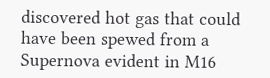discovered hot gas that could have been spewed from a Supernova evident in M16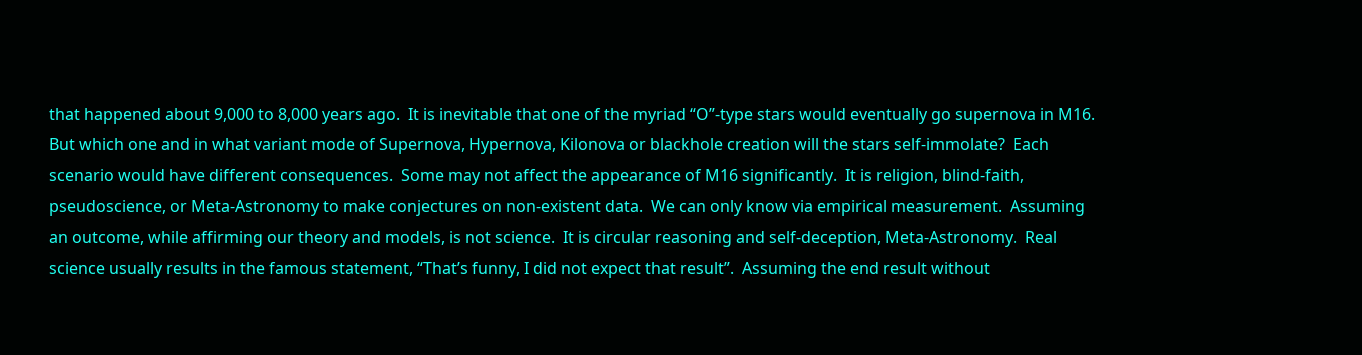that happened about 9,000 to 8,000 years ago.  It is inevitable that one of the myriad “O”-type stars would eventually go supernova in M16.  But which one and in what variant mode of Supernova, Hypernova, Kilonova or blackhole creation will the stars self-immolate?  Each scenario would have different consequences.  Some may not affect the appearance of M16 significantly.  It is religion, blind-faith, pseudoscience, or Meta-Astronomy to make conjectures on non-existent data.  We can only know via empirical measurement.  Assuming an outcome, while affirming our theory and models, is not science.  It is circular reasoning and self-deception, Meta-Astronomy.  Real science usually results in the famous statement, “That’s funny, I did not expect that result”.  Assuming the end result without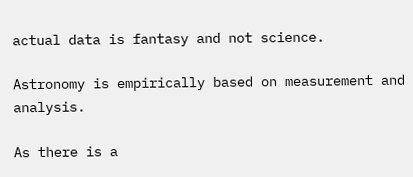actual data is fantasy and not science.

Astronomy is empirically based on measurement and analysis.

As there is a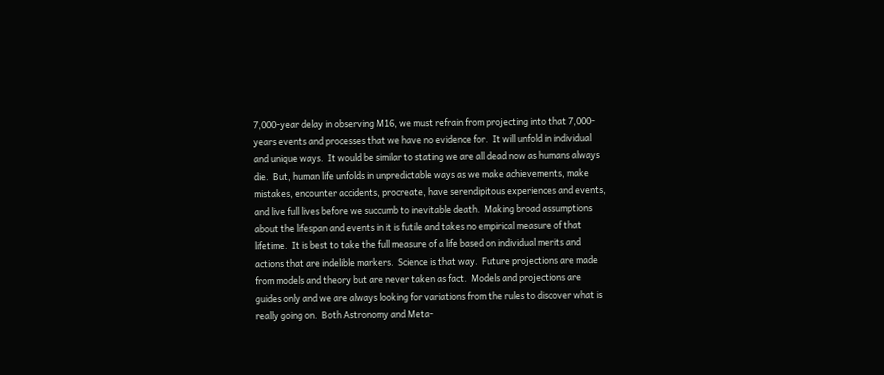7,000-year delay in observing M16, we must refrain from projecting into that 7,000-years events and processes that we have no evidence for.  It will unfold in individual and unique ways.  It would be similar to stating we are all dead now as humans always die.  But, human life unfolds in unpredictable ways as we make achievements, make mistakes, encounter accidents, procreate, have serendipitous experiences and events, and live full lives before we succumb to inevitable death.  Making broad assumptions about the lifespan and events in it is futile and takes no empirical measure of that lifetime.  It is best to take the full measure of a life based on individual merits and actions that are indelible markers.  Science is that way.  Future projections are made from models and theory but are never taken as fact.  Models and projections are guides only and we are always looking for variations from the rules to discover what is really going on.  Both Astronomy and Meta-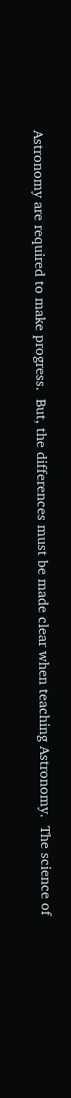Astronomy are required to make progress.  But, the differences must be made clear when teaching Astronomy.  The science of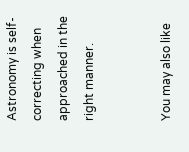Astronomy is self-correcting when approached in the right manner.


You may also like